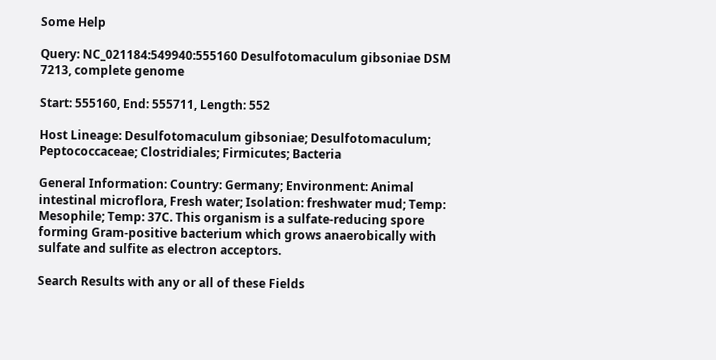Some Help

Query: NC_021184:549940:555160 Desulfotomaculum gibsoniae DSM 7213, complete genome

Start: 555160, End: 555711, Length: 552

Host Lineage: Desulfotomaculum gibsoniae; Desulfotomaculum; Peptococcaceae; Clostridiales; Firmicutes; Bacteria

General Information: Country: Germany; Environment: Animal intestinal microflora, Fresh water; Isolation: freshwater mud; Temp: Mesophile; Temp: 37C. This organism is a sulfate-reducing spore forming Gram-positive bacterium which grows anaerobically with sulfate and sulfite as electron acceptors.

Search Results with any or all of these Fields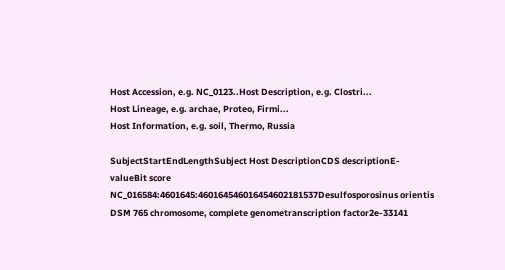Host Accession, e.g. NC_0123..Host Description, e.g. Clostri...
Host Lineage, e.g. archae, Proteo, Firmi...
Host Information, e.g. soil, Thermo, Russia

SubjectStartEndLengthSubject Host DescriptionCDS descriptionE-valueBit score
NC_016584:4601645:460164546016454602181537Desulfosporosinus orientis DSM 765 chromosome, complete genometranscription factor2e-33141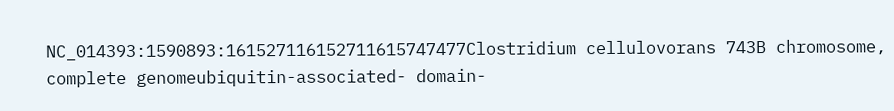NC_014393:1590893:161527116152711615747477Clostridium cellulovorans 743B chromosome, complete genomeubiquitin-associated- domain-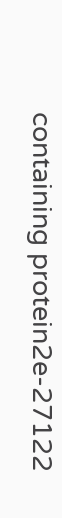containing protein2e-27122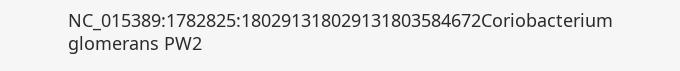NC_015389:1782825:180291318029131803584672Coriobacterium glomerans PW2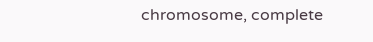chromosome, complete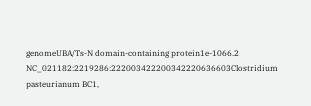genomeUBA/Ts-N domain-containing protein1e-1066.2
NC_021182:2219286:222003422200342220636603Clostridium pasteurianum BC1,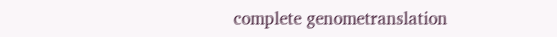complete genometranslation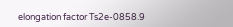elongation factor Ts2e-0858.9